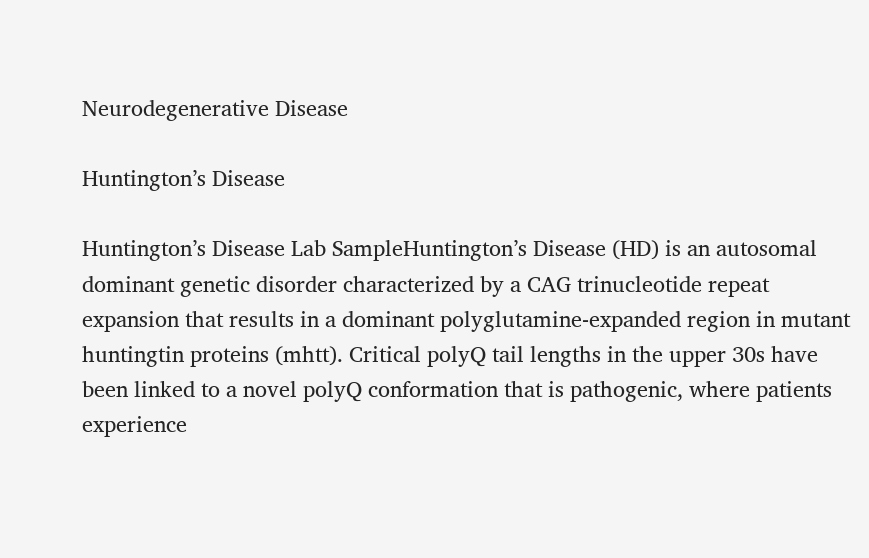Neurodegenerative Disease

Huntington’s Disease

Huntington’s Disease Lab SampleHuntington’s Disease (HD) is an autosomal dominant genetic disorder characterized by a CAG trinucleotide repeat expansion that results in a dominant polyglutamine-expanded region in mutant huntingtin proteins (mhtt). Critical polyQ tail lengths in the upper 30s have been linked to a novel polyQ conformation that is pathogenic, where patients experience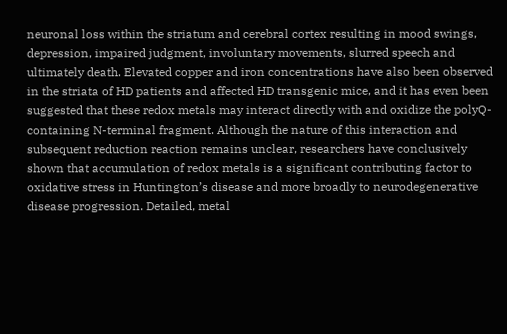neuronal loss within the striatum and cerebral cortex resulting in mood swings, depression, impaired judgment, involuntary movements, slurred speech and ultimately death. Elevated copper and iron concentrations have also been observed in the striata of HD patients and affected HD transgenic mice, and it has even been suggested that these redox metals may interact directly with and oxidize the polyQ-containing N-terminal fragment. Although the nature of this interaction and subsequent reduction reaction remains unclear, researchers have conclusively shown that accumulation of redox metals is a significant contributing factor to oxidative stress in Huntington’s disease and more broadly to neurodegenerative disease progression. Detailed, metal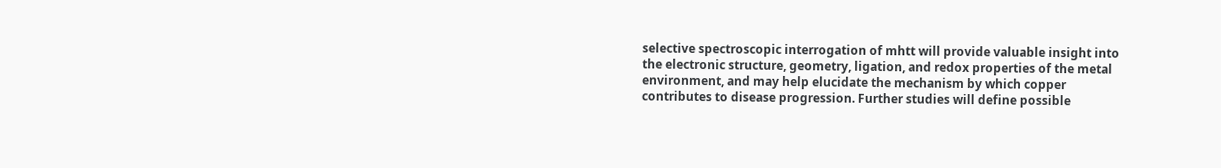selective spectroscopic interrogation of mhtt will provide valuable insight into the electronic structure, geometry, ligation, and redox properties of the metal environment, and may help elucidate the mechanism by which copper contributes to disease progression. Further studies will define possible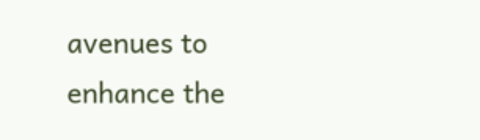avenues to enhance the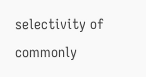selectivity of commonly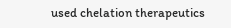used chelation therapeutics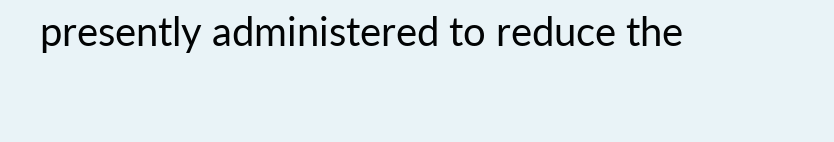presently administered to reduce the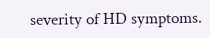severity of HD symptoms.